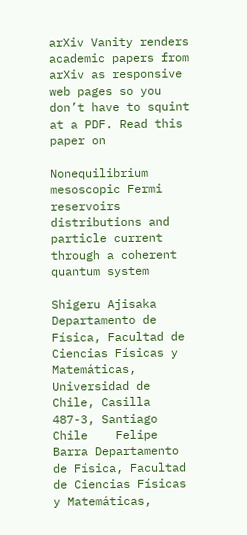arXiv Vanity renders academic papers from arXiv as responsive web pages so you don’t have to squint at a PDF. Read this paper on

Nonequilibrium mesoscopic Fermi reservoirs distributions and particle current through a coherent quantum system

Shigeru Ajisaka Departamento de Física, Facultad de Ciencias Físicas y Matemáticas, Universidad de Chile, Casilla 487-3, Santiago Chile    Felipe Barra Departamento de Física, Facultad de Ciencias Físicas y Matemáticas,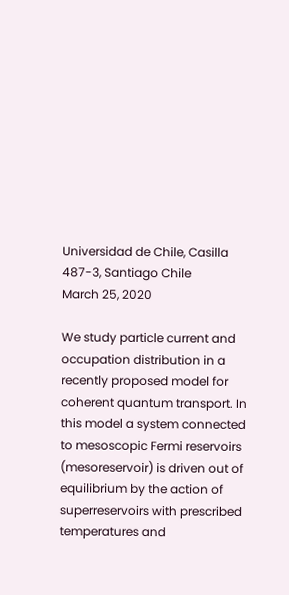Universidad de Chile, Casilla 487-3, Santiago Chile
March 25, 2020

We study particle current and occupation distribution in a recently proposed model for coherent quantum transport. In this model a system connected to mesoscopic Fermi reservoirs (mesoreservoir) is driven out of equilibrium by the action of superreservoirs with prescribed temperatures and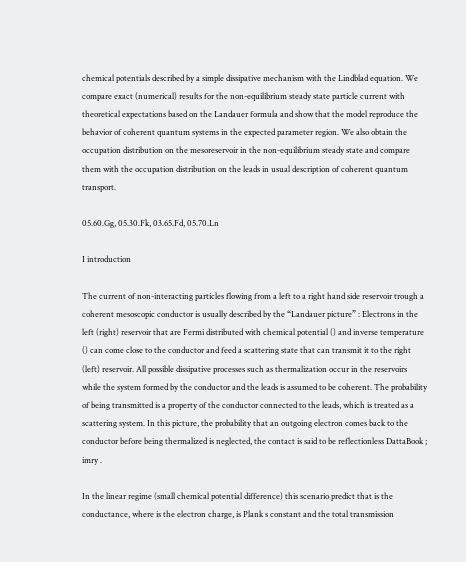chemical potentials described by a simple dissipative mechanism with the Lindblad equation. We compare exact (numerical) results for the non-equilibrium steady state particle current with theoretical expectations based on the Landauer formula and show that the model reproduce the behavior of coherent quantum systems in the expected parameter region. We also obtain the occupation distribution on the mesoreservoir in the non-equilibrium steady state and compare them with the occupation distribution on the leads in usual description of coherent quantum transport.

05.60.Gg, 05.30.Fk, 03.65.Fd, 05.70.Ln

I introduction

The current of non-interacting particles flowing from a left to a right hand side reservoir trough a coherent mesoscopic conductor is usually described by the “Landauer picture” : Electrons in the left (right) reservoir that are Fermi distributed with chemical potential () and inverse temperature () can come close to the conductor and feed a scattering state that can transmit it to the right (left) reservoir. All possible dissipative processes such as thermalization occur in the reservoirs while the system formed by the conductor and the leads is assumed to be coherent. The probability of being transmitted is a property of the conductor connected to the leads, which is treated as a scattering system. In this picture, the probability that an outgoing electron comes back to the conductor before being thermalized is neglected, the contact is said to be reflectionless DattaBook ; imry .

In the linear regime (small chemical potential difference) this scenario predict that is the conductance, where is the electron charge, is Plank s constant and the total transmission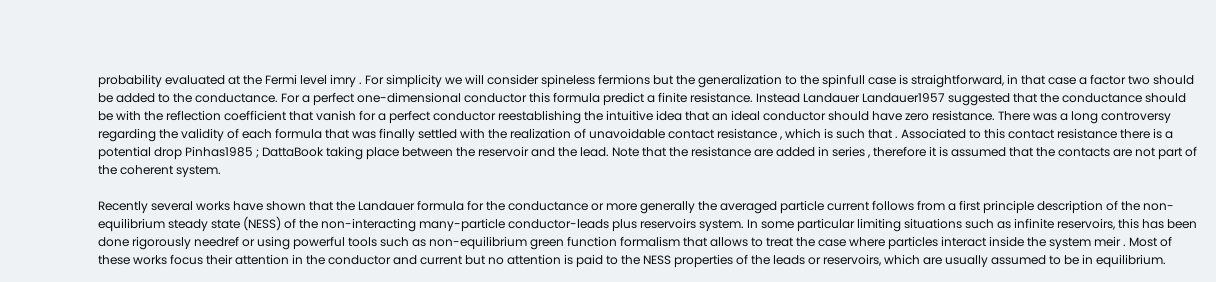probability evaluated at the Fermi level imry . For simplicity we will consider spineless fermions but the generalization to the spinfull case is straightforward, in that case a factor two should be added to the conductance. For a perfect one-dimensional conductor this formula predict a finite resistance. Instead Landauer Landauer1957 suggested that the conductance should be with the reflection coefficient that vanish for a perfect conductor reestablishing the intuitive idea that an ideal conductor should have zero resistance. There was a long controversy regarding the validity of each formula that was finally settled with the realization of unavoidable contact resistance , which is such that . Associated to this contact resistance there is a potential drop Pinhas1985 ; DattaBook taking place between the reservoir and the lead. Note that the resistance are added in series , therefore it is assumed that the contacts are not part of the coherent system.

Recently several works have shown that the Landauer formula for the conductance or more generally the averaged particle current follows from a first principle description of the non-equilibrium steady state (NESS) of the non-interacting many-particle conductor-leads plus reservoirs system. In some particular limiting situations such as infinite reservoirs, this has been done rigorously needref or using powerful tools such as non-equilibrium green function formalism that allows to treat the case where particles interact inside the system meir . Most of these works focus their attention in the conductor and current but no attention is paid to the NESS properties of the leads or reservoirs, which are usually assumed to be in equilibrium.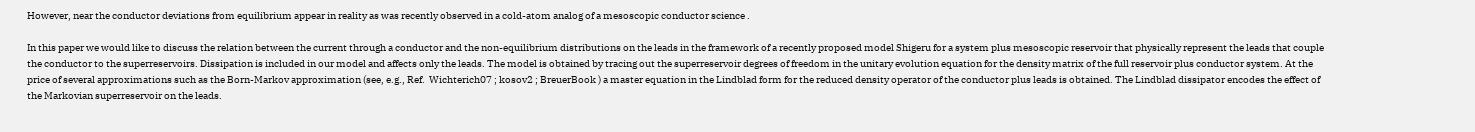However, near the conductor deviations from equilibrium appear in reality as was recently observed in a cold-atom analog of a mesoscopic conductor science .

In this paper we would like to discuss the relation between the current through a conductor and the non-equilibrium distributions on the leads in the framework of a recently proposed model Shigeru for a system plus mesoscopic reservoir that physically represent the leads that couple the conductor to the superreservoirs. Dissipation is included in our model and affects only the leads. The model is obtained by tracing out the superreservoir degrees of freedom in the unitary evolution equation for the density matrix of the full reservoir plus conductor system. At the price of several approximations such as the Born-Markov approximation (see, e.g., Ref.  Wichterich07 ; kosov2 ; BreuerBook ) a master equation in the Lindblad form for the reduced density operator of the conductor plus leads is obtained. The Lindblad dissipator encodes the effect of the Markovian superreservoir on the leads.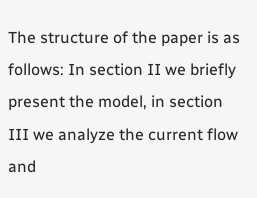The structure of the paper is as follows: In section II we briefly present the model, in section III we analyze the current flow and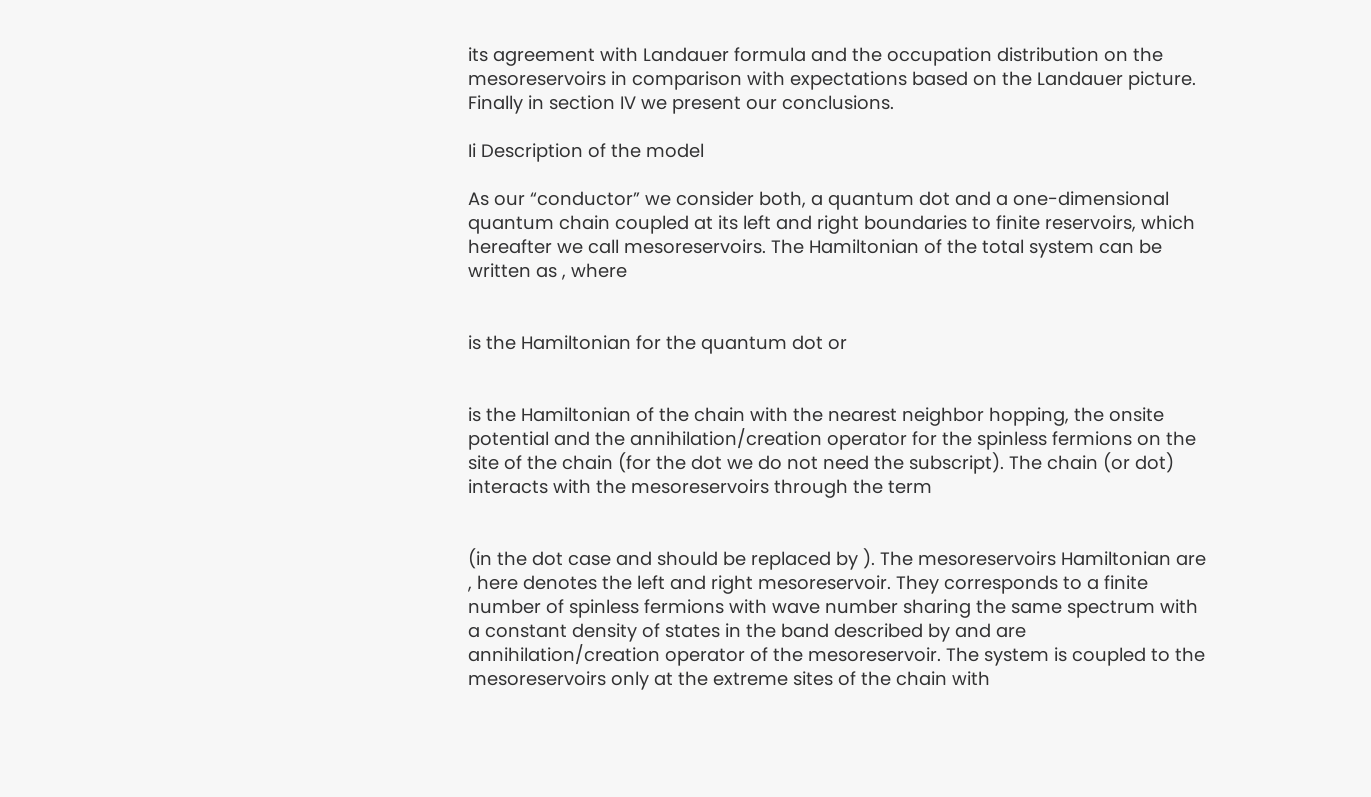its agreement with Landauer formula and the occupation distribution on the mesoreservoirs in comparison with expectations based on the Landauer picture. Finally in section IV we present our conclusions.

Ii Description of the model

As our “conductor” we consider both, a quantum dot and a one-dimensional quantum chain coupled at its left and right boundaries to finite reservoirs, which hereafter we call mesoreservoirs. The Hamiltonian of the total system can be written as , where


is the Hamiltonian for the quantum dot or


is the Hamiltonian of the chain with the nearest neighbor hopping, the onsite potential and the annihilation/creation operator for the spinless fermions on the site of the chain (for the dot we do not need the subscript). The chain (or dot) interacts with the mesoreservoirs through the term


(in the dot case and should be replaced by ). The mesoreservoirs Hamiltonian are , here denotes the left and right mesoreservoir. They corresponds to a finite number of spinless fermions with wave number sharing the same spectrum with a constant density of states in the band described by and are annihilation/creation operator of the mesoreservoir. The system is coupled to the mesoreservoirs only at the extreme sites of the chain with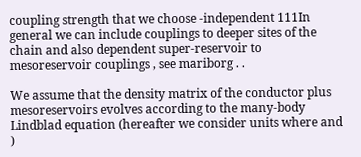coupling strength that we choose -independent 111In general we can include couplings to deeper sites of the chain and also dependent super-reservoir to mesoreservoir couplings , see mariborg . .

We assume that the density matrix of the conductor plus mesoreservoirs evolves according to the many-body Lindblad equation (hereafter we consider units where and )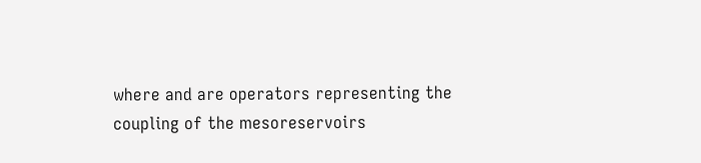where and are operators representing the coupling of the mesoreservoirs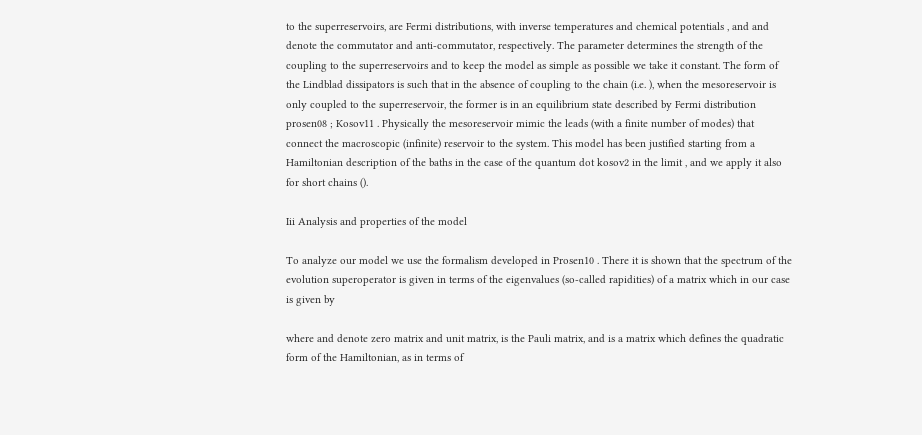to the superreservoirs, are Fermi distributions, with inverse temperatures and chemical potentials , and and denote the commutator and anti-commutator, respectively. The parameter determines the strength of the coupling to the superreservoirs and to keep the model as simple as possible we take it constant. The form of the Lindblad dissipators is such that in the absence of coupling to the chain (i.e. ), when the mesoreservoir is only coupled to the superreservoir, the former is in an equilibrium state described by Fermi distribution prosen08 ; Kosov11 . Physically the mesoreservoir mimic the leads (with a finite number of modes) that connect the macroscopic (infinite) reservoir to the system. This model has been justified starting from a Hamiltonian description of the baths in the case of the quantum dot kosov2 in the limit , and we apply it also for short chains ().

Iii Analysis and properties of the model

To analyze our model we use the formalism developed in Prosen10 . There it is shown that the spectrum of the evolution superoperator is given in terms of the eigenvalues (so-called rapidities) of a matrix which in our case is given by

where and denote zero matrix and unit matrix, is the Pauli matrix, and is a matrix which defines the quadratic form of the Hamiltonian, as in terms of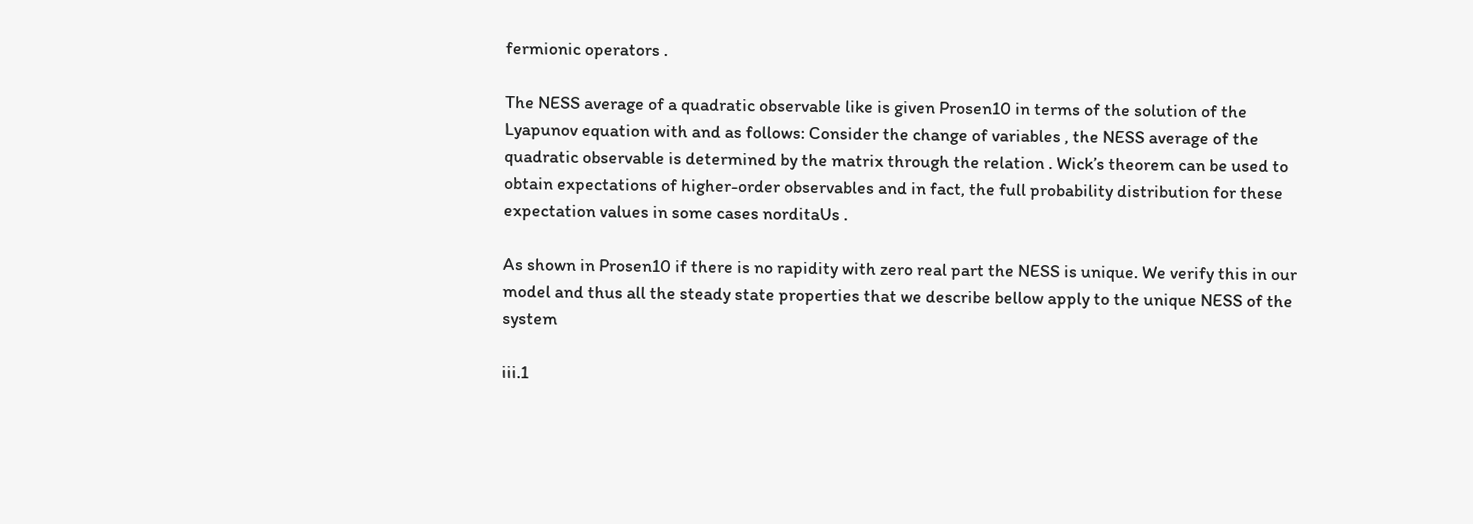fermionic operators .

The NESS average of a quadratic observable like is given Prosen10 in terms of the solution of the Lyapunov equation with and as follows: Consider the change of variables , the NESS average of the quadratic observable is determined by the matrix through the relation . Wick’s theorem can be used to obtain expectations of higher-order observables and in fact, the full probability distribution for these expectation values in some cases norditaUs .

As shown in Prosen10 if there is no rapidity with zero real part the NESS is unique. We verify this in our model and thus all the steady state properties that we describe bellow apply to the unique NESS of the system

iii.1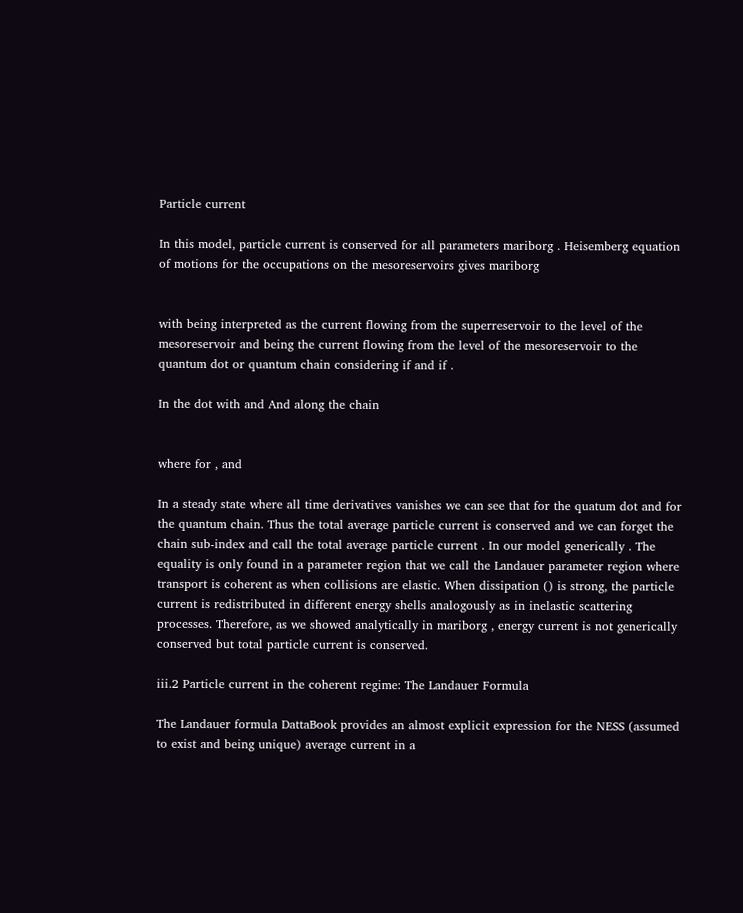Particle current

In this model, particle current is conserved for all parameters mariborg . Heisemberg equation of motions for the occupations on the mesoreservoirs gives mariborg


with being interpreted as the current flowing from the superreservoir to the level of the mesoreservoir and being the current flowing from the level of the mesoreservoir to the quantum dot or quantum chain considering if and if .

In the dot with and And along the chain


where for , and

In a steady state where all time derivatives vanishes we can see that for the quatum dot and for the quantum chain. Thus the total average particle current is conserved and we can forget the chain sub-index and call the total average particle current . In our model generically . The equality is only found in a parameter region that we call the Landauer parameter region where transport is coherent as when collisions are elastic. When dissipation () is strong, the particle current is redistributed in different energy shells analogously as in inelastic scattering processes. Therefore, as we showed analytically in mariborg , energy current is not generically conserved but total particle current is conserved.

iii.2 Particle current in the coherent regime: The Landauer Formula

The Landauer formula DattaBook provides an almost explicit expression for the NESS (assumed to exist and being unique) average current in a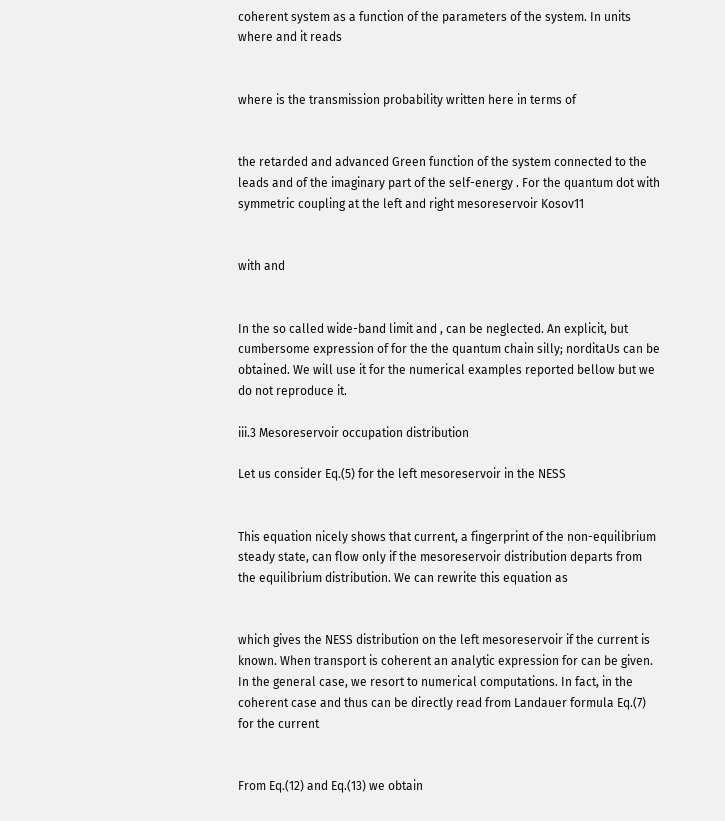coherent system as a function of the parameters of the system. In units where and it reads


where is the transmission probability written here in terms of


the retarded and advanced Green function of the system connected to the leads and of the imaginary part of the self-energy . For the quantum dot with symmetric coupling at the left and right mesoreservoir Kosov11


with and


In the so called wide-band limit and , can be neglected. An explicit, but cumbersome expression of for the the quantum chain silly; norditaUs can be obtained. We will use it for the numerical examples reported bellow but we do not reproduce it.

iii.3 Mesoreservoir occupation distribution

Let us consider Eq.(5) for the left mesoreservoir in the NESS


This equation nicely shows that current, a fingerprint of the non-equilibrium steady state, can flow only if the mesoreservoir distribution departs from the equilibrium distribution. We can rewrite this equation as


which gives the NESS distribution on the left mesoreservoir if the current is known. When transport is coherent an analytic expression for can be given. In the general case, we resort to numerical computations. In fact, in the coherent case and thus can be directly read from Landauer formula Eq.(7) for the current


From Eq.(12) and Eq.(13) we obtain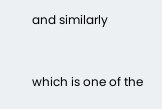and similarly


which is one of the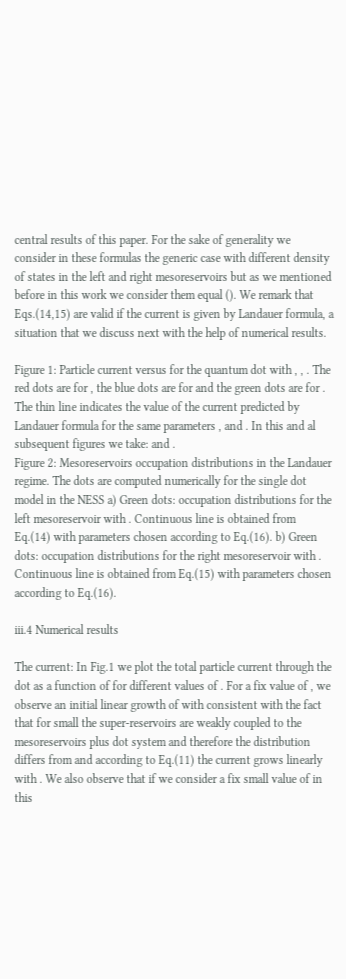central results of this paper. For the sake of generality we consider in these formulas the generic case with different density of states in the left and right mesoreservoirs but as we mentioned before in this work we consider them equal (). We remark that Eqs.(14,15) are valid if the current is given by Landauer formula, a situation that we discuss next with the help of numerical results.

Figure 1: Particle current versus for the quantum dot with , , . The red dots are for , the blue dots are for and the green dots are for . The thin line indicates the value of the current predicted by Landauer formula for the same parameters , and . In this and al subsequent figures we take: and .
Figure 2: Mesoreservoirs occupation distributions in the Landauer regime. The dots are computed numerically for the single dot model in the NESS a) Green dots: occupation distributions for the left mesoreservoir with . Continuous line is obtained from Eq.(14) with parameters chosen according to Eq.(16). b) Green dots: occupation distributions for the right mesoreservoir with . Continuous line is obtained from Eq.(15) with parameters chosen according to Eq.(16).

iii.4 Numerical results

The current: In Fig.1 we plot the total particle current through the dot as a function of for different values of . For a fix value of , we observe an initial linear growth of with consistent with the fact that for small the super-reservoirs are weakly coupled to the mesoreservoirs plus dot system and therefore the distribution differs from and according to Eq.(11) the current grows linearly with . We also observe that if we consider a fix small value of in this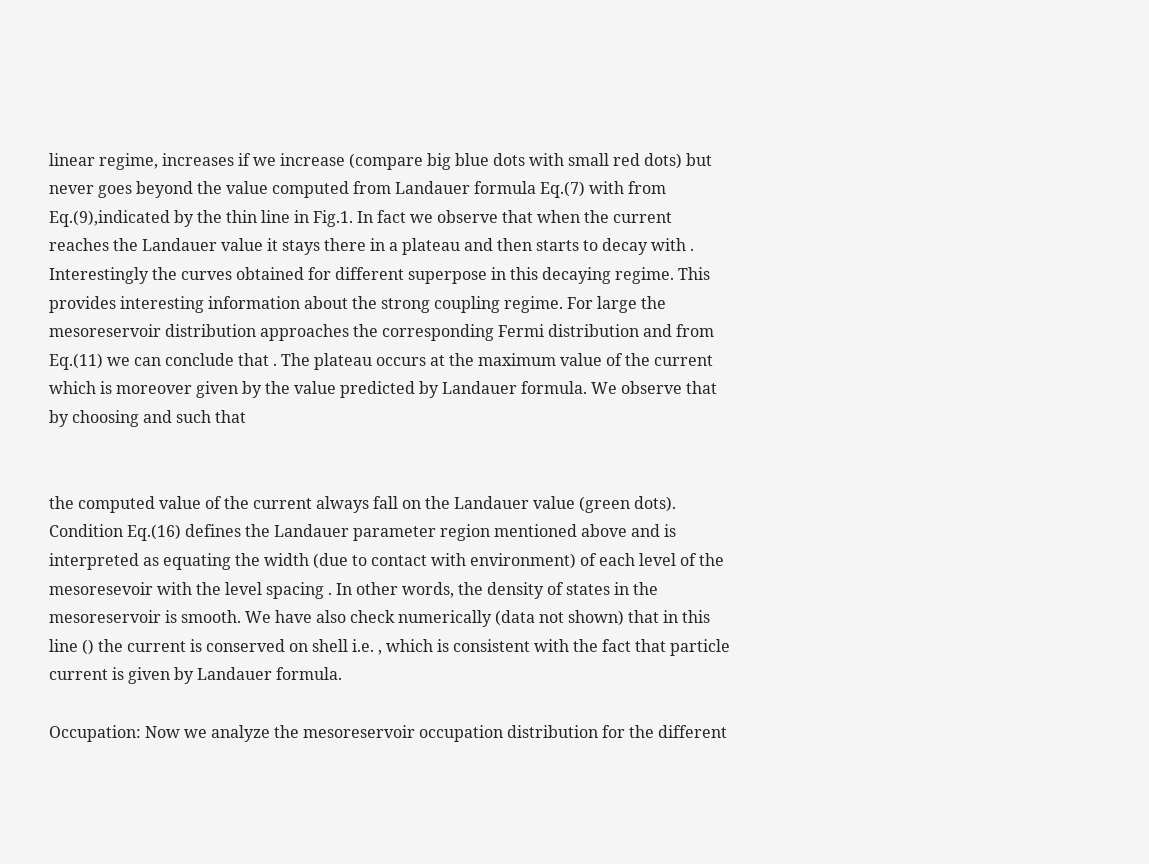linear regime, increases if we increase (compare big blue dots with small red dots) but never goes beyond the value computed from Landauer formula Eq.(7) with from Eq.(9),indicated by the thin line in Fig.1. In fact we observe that when the current reaches the Landauer value it stays there in a plateau and then starts to decay with . Interestingly the curves obtained for different superpose in this decaying regime. This provides interesting information about the strong coupling regime. For large the mesoreservoir distribution approaches the corresponding Fermi distribution and from Eq.(11) we can conclude that . The plateau occurs at the maximum value of the current which is moreover given by the value predicted by Landauer formula. We observe that by choosing and such that


the computed value of the current always fall on the Landauer value (green dots). Condition Eq.(16) defines the Landauer parameter region mentioned above and is interpreted as equating the width (due to contact with environment) of each level of the mesoresevoir with the level spacing . In other words, the density of states in the mesoreservoir is smooth. We have also check numerically (data not shown) that in this line () the current is conserved on shell i.e. , which is consistent with the fact that particle current is given by Landauer formula.

Occupation: Now we analyze the mesoreservoir occupation distribution for the different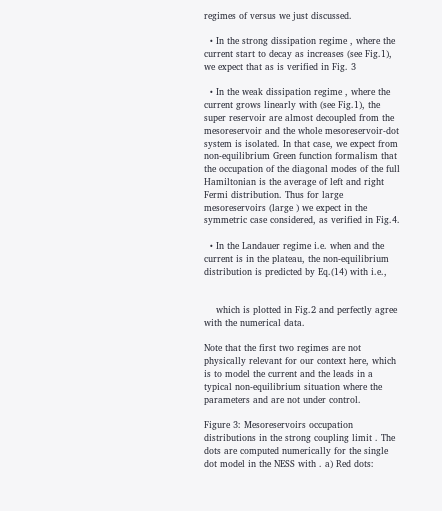regimes of versus we just discussed.

  • In the strong dissipation regime , where the current start to decay as increases (see Fig.1), we expect that as is verified in Fig. 3

  • In the weak dissipation regime , where the current grows linearly with (see Fig.1), the super reservoir are almost decoupled from the mesoreservoir and the whole mesoreservoir-dot system is isolated. In that case, we expect from non-equilibrium Green function formalism that the occupation of the diagonal modes of the full Hamiltonian is the average of left and right Fermi distribution. Thus for large mesoreservoirs (large ) we expect in the symmetric case considered, as verified in Fig.4.

  • In the Landauer regime i.e. when and the current is in the plateau, the non-equilibrium distribution is predicted by Eq.(14) with i.e.,


    which is plotted in Fig.2 and perfectly agree with the numerical data.

Note that the first two regimes are not physically relevant for our context here, which is to model the current and the leads in a typical non-equilibrium situation where the parameters and are not under control.

Figure 3: Mesoreservoirs occupation distributions in the strong coupling limit . The dots are computed numerically for the single dot model in the NESS with . a) Red dots: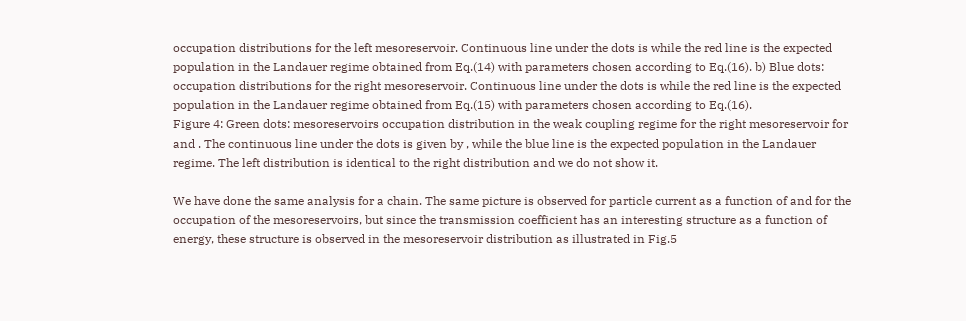occupation distributions for the left mesoreservoir. Continuous line under the dots is while the red line is the expected population in the Landauer regime obtained from Eq.(14) with parameters chosen according to Eq.(16). b) Blue dots: occupation distributions for the right mesoreservoir. Continuous line under the dots is while the red line is the expected population in the Landauer regime obtained from Eq.(15) with parameters chosen according to Eq.(16).
Figure 4: Green dots: mesoreservoirs occupation distribution in the weak coupling regime for the right mesoreservoir for and . The continuous line under the dots is given by , while the blue line is the expected population in the Landauer regime. The left distribution is identical to the right distribution and we do not show it.

We have done the same analysis for a chain. The same picture is observed for particle current as a function of and for the occupation of the mesoreservoirs, but since the transmission coefficient has an interesting structure as a function of energy, these structure is observed in the mesoreservoir distribution as illustrated in Fig.5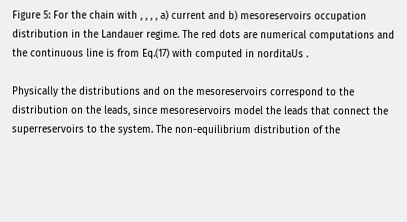Figure 5: For the chain with , , , , a) current and b) mesoreservoirs occupation distribution in the Landauer regime. The red dots are numerical computations and the continuous line is from Eq.(17) with computed in norditaUs .

Physically the distributions and on the mesoreservoirs correspond to the distribution on the leads, since mesoreservoirs model the leads that connect the superreservoirs to the system. The non-equilibrium distribution of the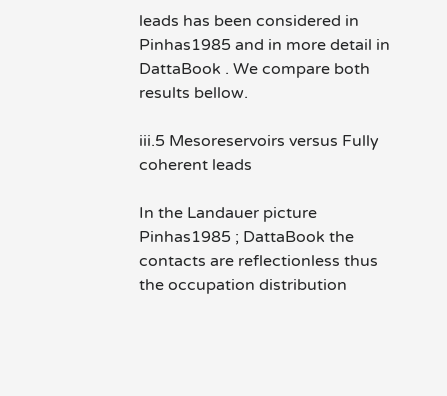leads has been considered in Pinhas1985 and in more detail in DattaBook . We compare both results bellow.

iii.5 Mesoreservoirs versus Fully coherent leads

In the Landauer picture Pinhas1985 ; DattaBook the contacts are reflectionless thus the occupation distribution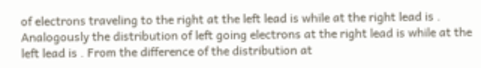of electrons traveling to the right at the left lead is while at the right lead is . Analogously the distribution of left going electrons at the right lead is while at the left lead is . From the difference of the distribution at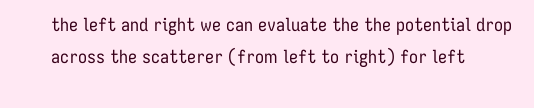the left and right we can evaluate the the potential drop across the scatterer (from left to right) for left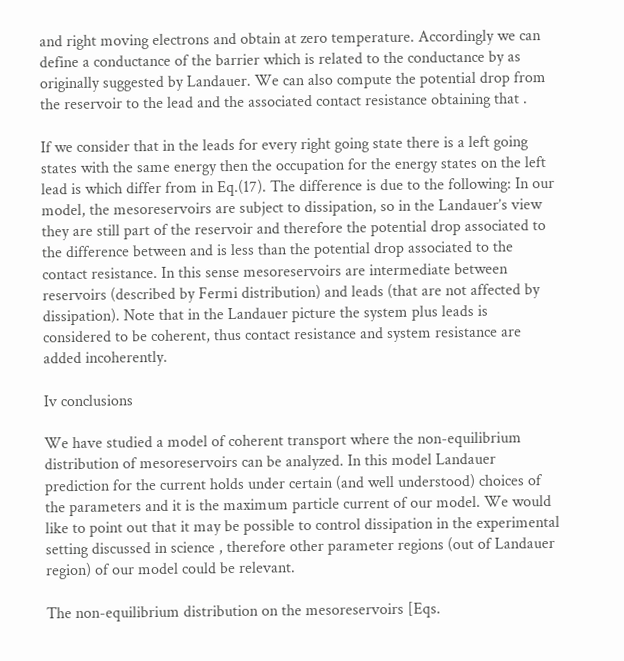and right moving electrons and obtain at zero temperature. Accordingly we can define a conductance of the barrier which is related to the conductance by as originally suggested by Landauer. We can also compute the potential drop from the reservoir to the lead and the associated contact resistance obtaining that .

If we consider that in the leads for every right going state there is a left going states with the same energy then the occupation for the energy states on the left lead is which differ from in Eq.(17). The difference is due to the following: In our model, the mesoreservoirs are subject to dissipation, so in the Landauer’s view they are still part of the reservoir and therefore the potential drop associated to the difference between and is less than the potential drop associated to the contact resistance. In this sense mesoreservoirs are intermediate between reservoirs (described by Fermi distribution) and leads (that are not affected by dissipation). Note that in the Landauer picture the system plus leads is considered to be coherent, thus contact resistance and system resistance are added incoherently.

Iv conclusions

We have studied a model of coherent transport where the non-equilibrium distribution of mesoreservoirs can be analyzed. In this model Landauer prediction for the current holds under certain (and well understood) choices of the parameters and it is the maximum particle current of our model. We would like to point out that it may be possible to control dissipation in the experimental setting discussed in science , therefore other parameter regions (out of Landauer region) of our model could be relevant.

The non-equilibrium distribution on the mesoreservoirs [Eqs.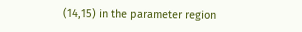(14,15) in the parameter region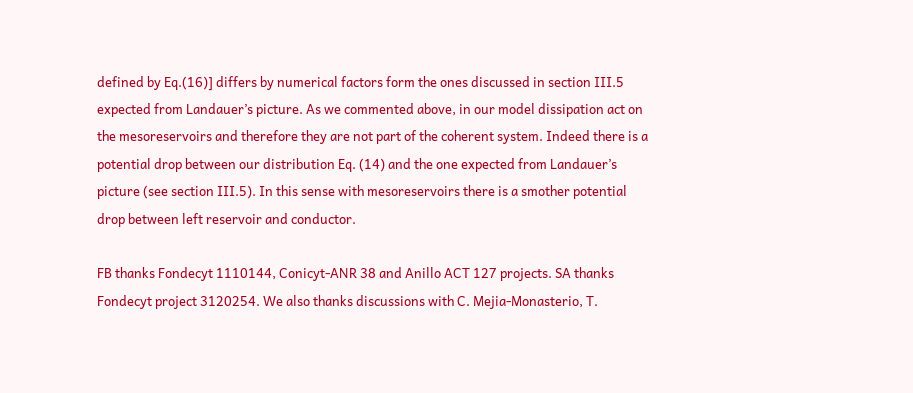defined by Eq.(16)] differs by numerical factors form the ones discussed in section III.5 expected from Landauer’s picture. As we commented above, in our model dissipation act on the mesoreservoirs and therefore they are not part of the coherent system. Indeed there is a potential drop between our distribution Eq. (14) and the one expected from Landauer’s picture (see section III.5). In this sense with mesoreservoirs there is a smother potential drop between left reservoir and conductor.

FB thanks Fondecyt 1110144, Conicyt-ANR 38 and Anillo ACT 127 projects. SA thanks Fondecyt project 3120254. We also thanks discussions with C. Mejia-Monasterio, T.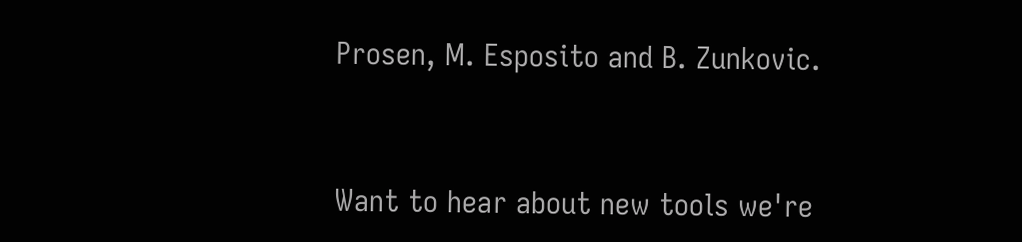Prosen, M. Esposito and B. Zunkovic.


Want to hear about new tools we're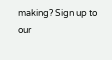making? Sign up to our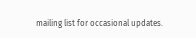mailing list for occasional updates.